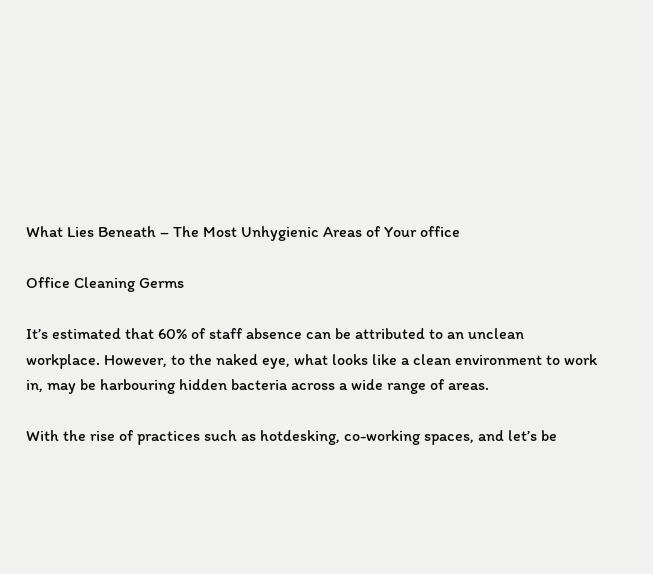What Lies Beneath – The Most Unhygienic Areas of Your office

Office Cleaning Germs

It’s estimated that 60% of staff absence can be attributed to an unclean workplace. However, to the naked eye, what looks like a clean environment to work in, may be harbouring hidden bacteria across a wide range of areas.

With the rise of practices such as hotdesking, co-working spaces, and let’s be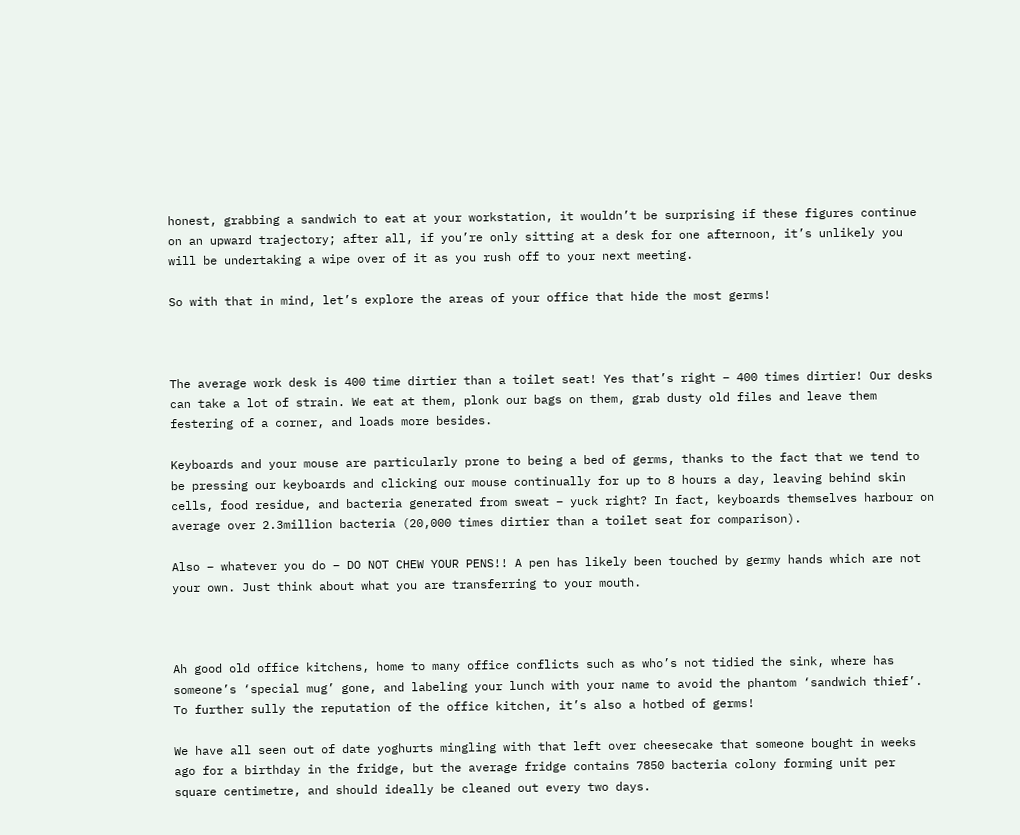honest, grabbing a sandwich to eat at your workstation, it wouldn’t be surprising if these figures continue on an upward trajectory; after all, if you’re only sitting at a desk for one afternoon, it’s unlikely you will be undertaking a wipe over of it as you rush off to your next meeting.

So with that in mind, let’s explore the areas of your office that hide the most germs!



The average work desk is 400 time dirtier than a toilet seat! Yes that’s right – 400 times dirtier! Our desks can take a lot of strain. We eat at them, plonk our bags on them, grab dusty old files and leave them festering of a corner, and loads more besides.

Keyboards and your mouse are particularly prone to being a bed of germs, thanks to the fact that we tend to be pressing our keyboards and clicking our mouse continually for up to 8 hours a day, leaving behind skin cells, food residue, and bacteria generated from sweat – yuck right? In fact, keyboards themselves harbour on average over 2.3million bacteria (20,000 times dirtier than a toilet seat for comparison).

Also – whatever you do – DO NOT CHEW YOUR PENS!! A pen has likely been touched by germy hands which are not your own. Just think about what you are transferring to your mouth.



Ah good old office kitchens, home to many office conflicts such as who’s not tidied the sink, where has someone’s ‘special mug’ gone, and labeling your lunch with your name to avoid the phantom ‘sandwich thief’. To further sully the reputation of the office kitchen, it’s also a hotbed of germs!

We have all seen out of date yoghurts mingling with that left over cheesecake that someone bought in weeks ago for a birthday in the fridge, but the average fridge contains 7850 bacteria colony forming unit per square centimetre, and should ideally be cleaned out every two days.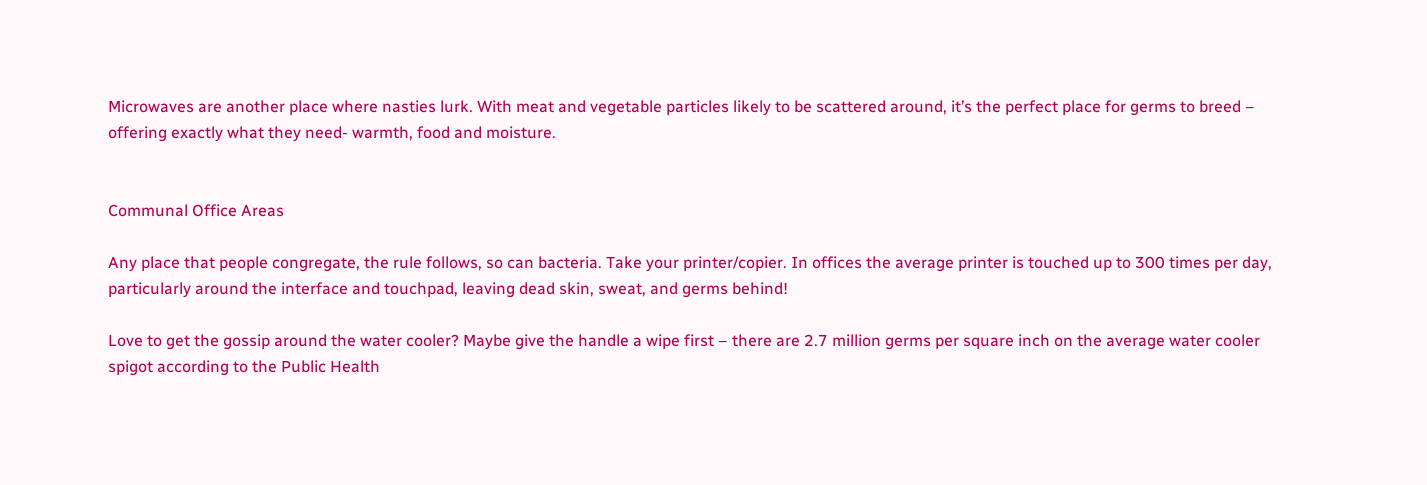Microwaves are another place where nasties lurk. With meat and vegetable particles likely to be scattered around, it’s the perfect place for germs to breed – offering exactly what they need- warmth, food and moisture.


Communal Office Areas

Any place that people congregate, the rule follows, so can bacteria. Take your printer/copier. In offices the average printer is touched up to 300 times per day, particularly around the interface and touchpad, leaving dead skin, sweat, and germs behind!

Love to get the gossip around the water cooler? Maybe give the handle a wipe first – there are 2.7 million germs per square inch on the average water cooler spigot according to the Public Health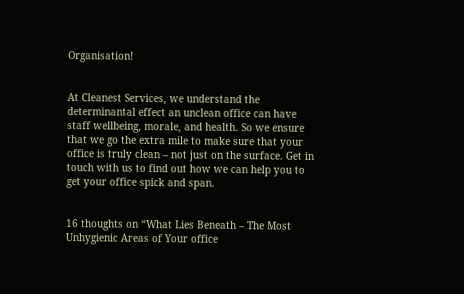Organisation!


At Cleanest Services, we understand the determinantal effect an unclean office can have staff wellbeing, morale, and health. So we ensure that we go the extra mile to make sure that your office is truly clean – not just on the surface. Get in touch with us to find out how we can help you to get your office spick and span.


16 thoughts on “What Lies Beneath – The Most Unhygienic Areas of Your office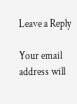Leave a Reply

Your email address will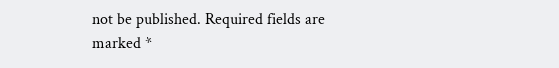not be published. Required fields are marked *